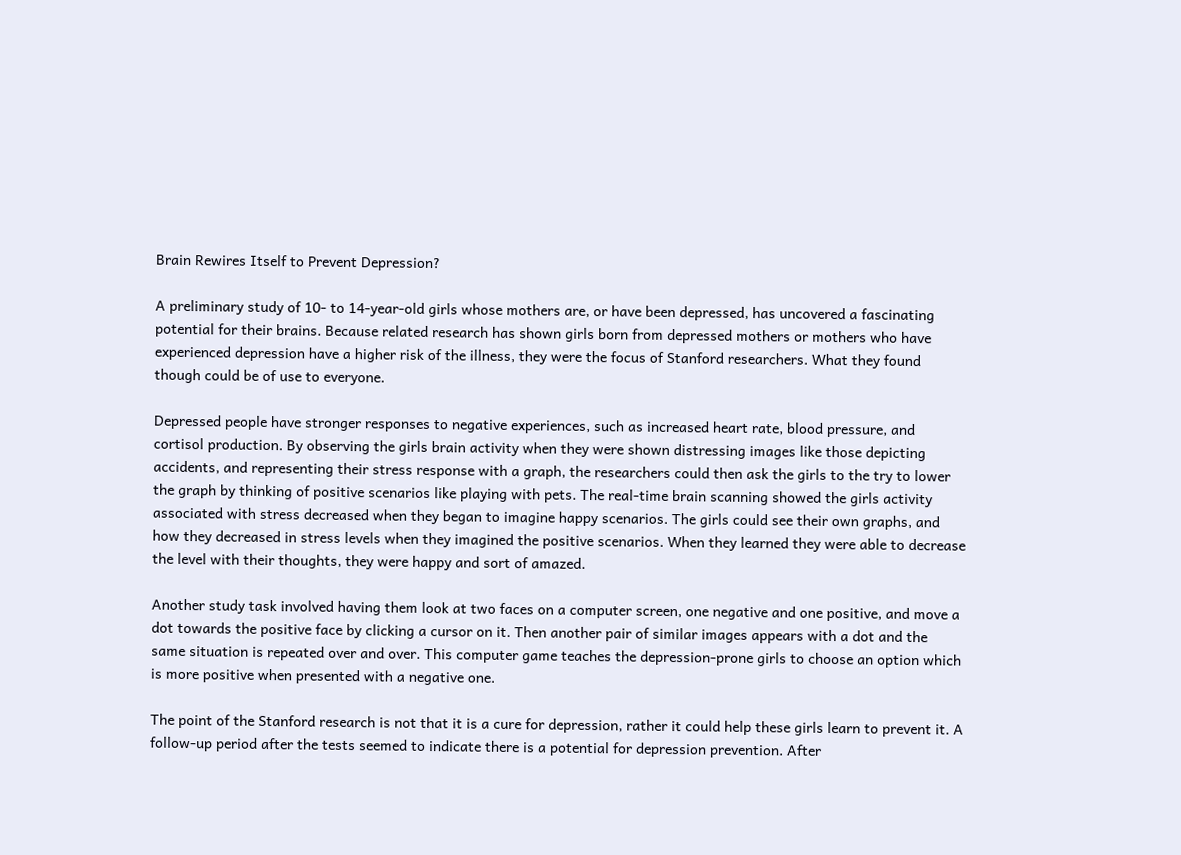Brain Rewires Itself to Prevent Depression?

A preliminary study of 10- to 14-year-old girls whose mothers are, or have been depressed, has uncovered a fascinating potential for their brains. Because related research has shown girls born from depressed mothers or mothers who have experienced depression have a higher risk of the illness, they were the focus of Stanford researchers. What they found though could be of use to everyone.

Depressed people have stronger responses to negative experiences, such as increased heart rate, blood pressure, and cortisol production. By observing the girls brain activity when they were shown distressing images like those depicting accidents, and representing their stress response with a graph, the researchers could then ask the girls to the try to lower the graph by thinking of positive scenarios like playing with pets. The real-time brain scanning showed the girls activity associated with stress decreased when they began to imagine happy scenarios. The girls could see their own graphs, and how they decreased in stress levels when they imagined the positive scenarios. When they learned they were able to decrease the level with their thoughts, they were happy and sort of amazed.

Another study task involved having them look at two faces on a computer screen, one negative and one positive, and move a dot towards the positive face by clicking a cursor on it. Then another pair of similar images appears with a dot and the same situation is repeated over and over. This computer game teaches the depression-prone girls to choose an option which is more positive when presented with a negative one.

The point of the Stanford research is not that it is a cure for depression, rather it could help these girls learn to prevent it. A follow-up period after the tests seemed to indicate there is a potential for depression prevention. After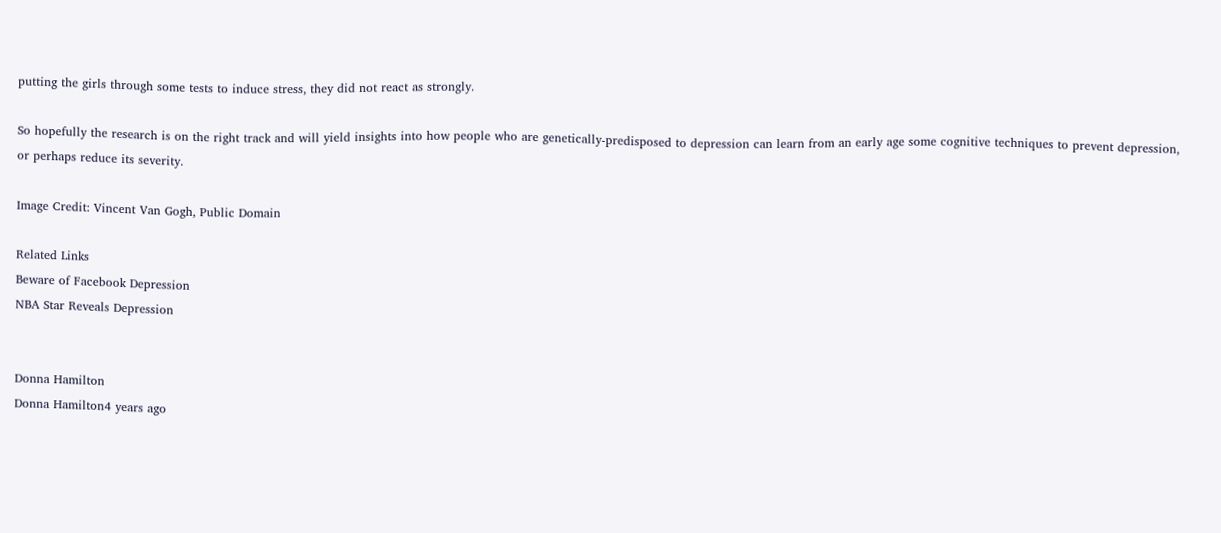putting the girls through some tests to induce stress, they did not react as strongly.

So hopefully the research is on the right track and will yield insights into how people who are genetically-predisposed to depression can learn from an early age some cognitive techniques to prevent depression, or perhaps reduce its severity.

Image Credit: Vincent Van Gogh, Public Domain

Related Links
Beware of Facebook Depression
NBA Star Reveals Depression


Donna Hamilton
Donna Hamilton4 years ago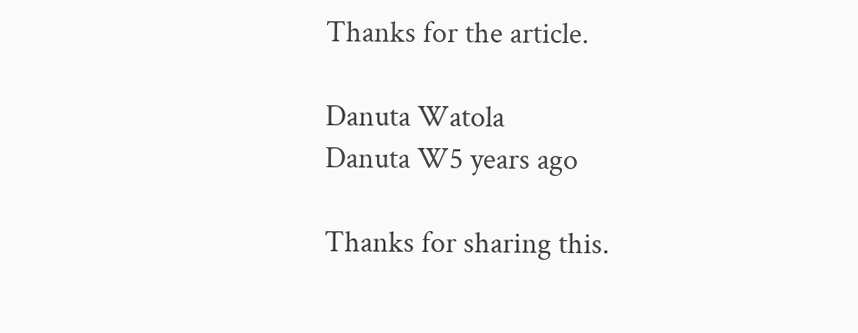Thanks for the article.

Danuta Watola
Danuta W5 years ago

Thanks for sharing this.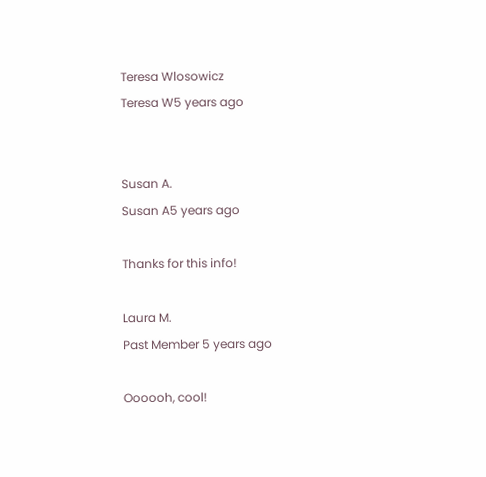Teresa Wlosowicz
Teresa W5 years ago


Susan A.
Susan A5 years ago

Thanks for this info!

Laura M.
Past Member 5 years ago

Oooooh, cool!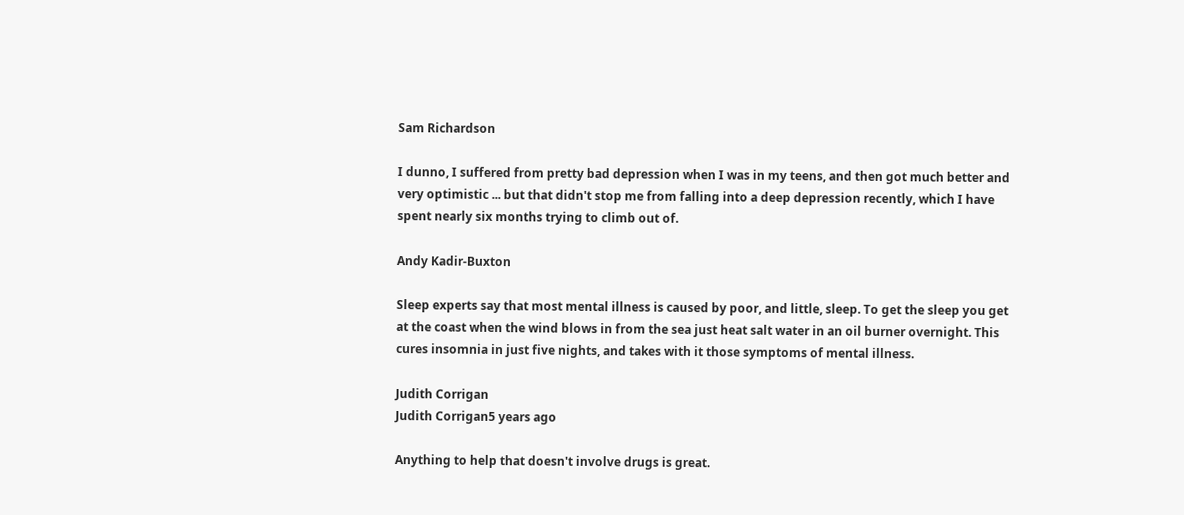Sam Richardson

I dunno, I suffered from pretty bad depression when I was in my teens, and then got much better and very optimistic ... but that didn't stop me from falling into a deep depression recently, which I have spent nearly six months trying to climb out of.

Andy Kadir-Buxton

Sleep experts say that most mental illness is caused by poor, and little, sleep. To get the sleep you get at the coast when the wind blows in from the sea just heat salt water in an oil burner overnight. This cures insomnia in just five nights, and takes with it those symptoms of mental illness.

Judith Corrigan
Judith Corrigan5 years ago

Anything to help that doesn't involve drugs is great.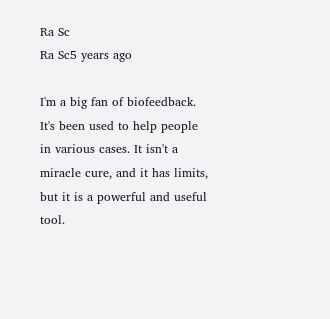Ra Sc
Ra Sc5 years ago

I'm a big fan of biofeedback. It's been used to help people in various cases. It isn't a miracle cure, and it has limits, but it is a powerful and useful tool.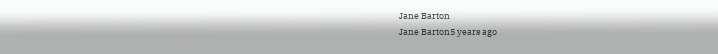Jane Barton
Jane Barton5 years ago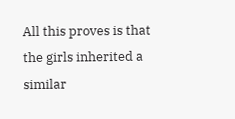All this proves is that the girls inherited a similar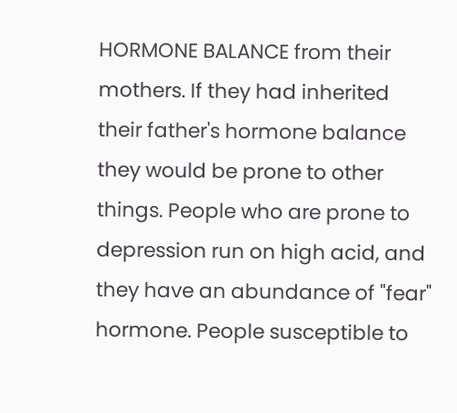HORMONE BALANCE from their mothers. If they had inherited their father's hormone balance they would be prone to other things. People who are prone to depression run on high acid, and they have an abundance of "fear" hormone. People susceptible to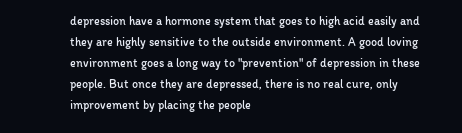depression have a hormone system that goes to high acid easily and they are highly sensitive to the outside environment. A good loving environment goes a long way to "prevention" of depression in these people. But once they are depressed, there is no real cure, only improvement by placing the people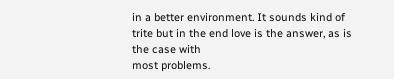in a better environment. It sounds kind of trite but in the end love is the answer, as is the case with
most problems.